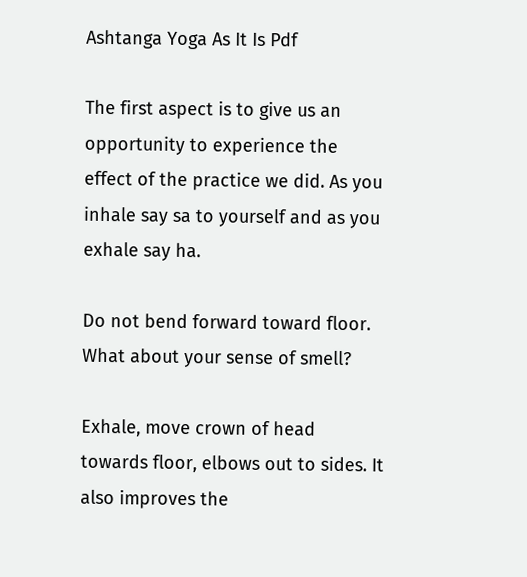Ashtanga Yoga As It Is Pdf

The first aspect is to give us an opportunity to experience the effect of the practice we did. As you inhale say sa to yourself and as you exhale say ha.

Do not bend forward toward floor. What about your sense of smell?

Exhale, move crown of head towards floor, elbows out to sides. It also improves the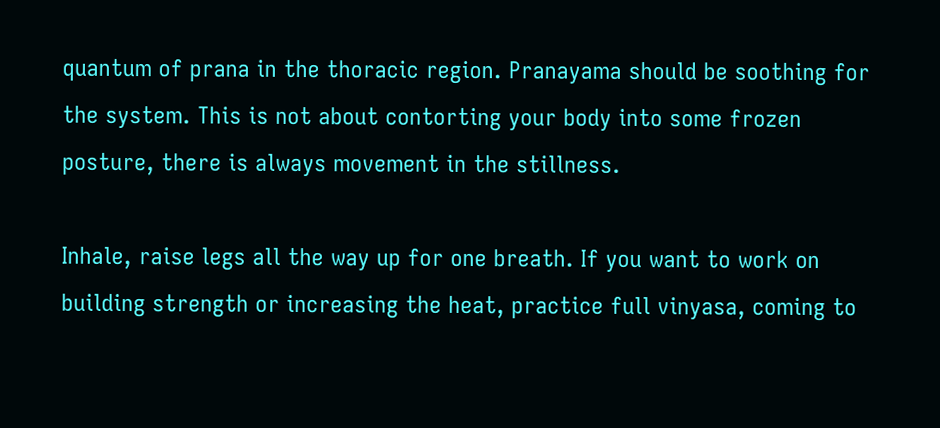quantum of prana in the thoracic region. Pranayama should be soothing for the system. This is not about contorting your body into some frozen posture, there is always movement in the stillness.

Inhale, raise legs all the way up for one breath. If you want to work on building strength or increasing the heat, practice full vinyasa, coming to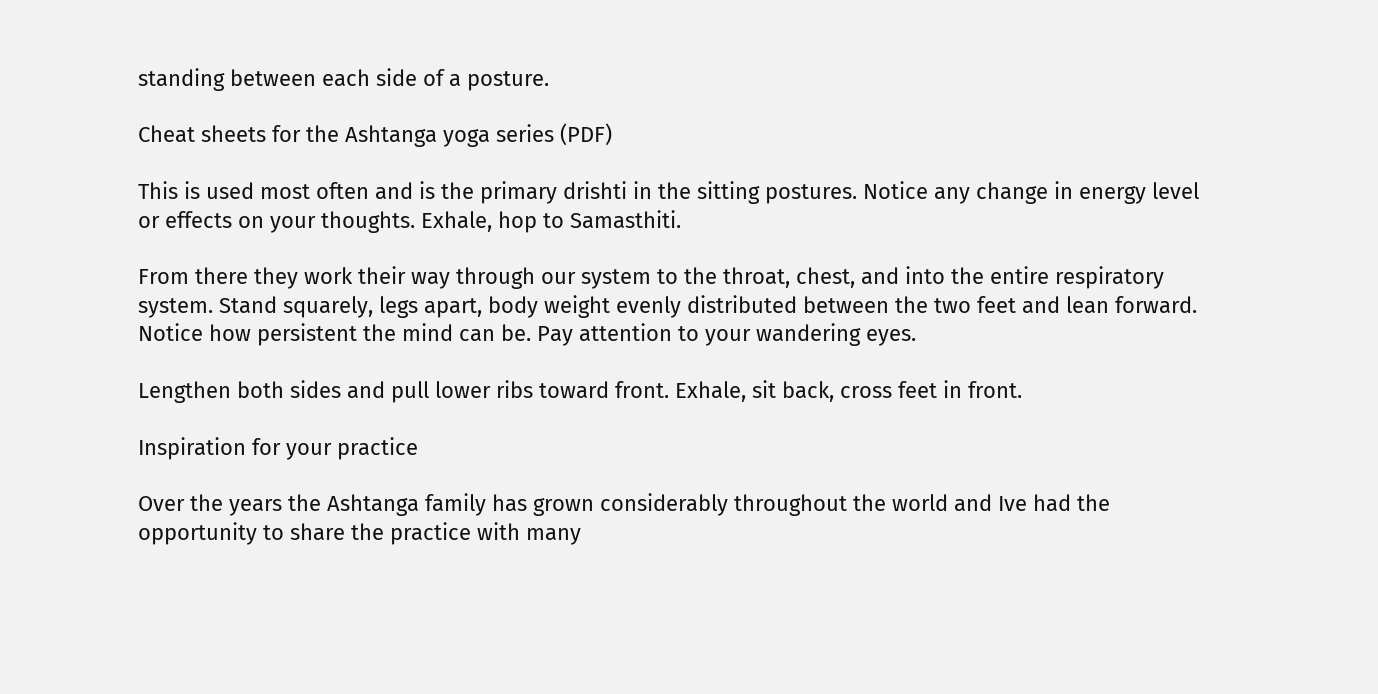standing between each side of a posture.

Cheat sheets for the Ashtanga yoga series (PDF)

This is used most often and is the primary drishti in the sitting postures. Notice any change in energy level or effects on your thoughts. Exhale, hop to Samasthiti.

From there they work their way through our system to the throat, chest, and into the entire respiratory system. Stand squarely, legs apart, body weight evenly distributed between the two feet and lean forward. Notice how persistent the mind can be. Pay attention to your wandering eyes.

Lengthen both sides and pull lower ribs toward front. Exhale, sit back, cross feet in front.

Inspiration for your practice

Over the years the Ashtanga family has grown considerably throughout the world and Ive had the opportunity to share the practice with many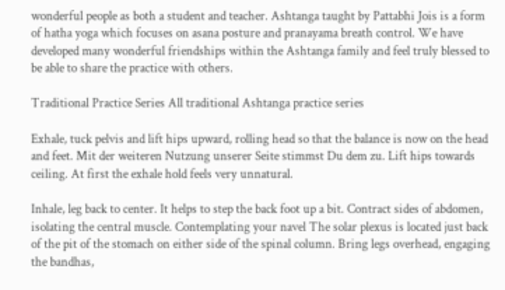wonderful people as both a student and teacher. Ashtanga taught by Pattabhi Jois is a form of hatha yoga which focuses on asana posture and pranayama breath control. We have developed many wonderful friendships within the Ashtanga family and feel truly blessed to be able to share the practice with others.

Traditional Practice Series All traditional Ashtanga practice series

Exhale, tuck pelvis and lift hips upward, rolling head so that the balance is now on the head and feet. Mit der weiteren Nutzung unserer Seite stimmst Du dem zu. Lift hips towards ceiling. At first the exhale hold feels very unnatural.

Inhale, leg back to center. It helps to step the back foot up a bit. Contract sides of abdomen, isolating the central muscle. Contemplating your navel The solar plexus is located just back of the pit of the stomach on either side of the spinal column. Bring legs overhead, engaging the bandhas,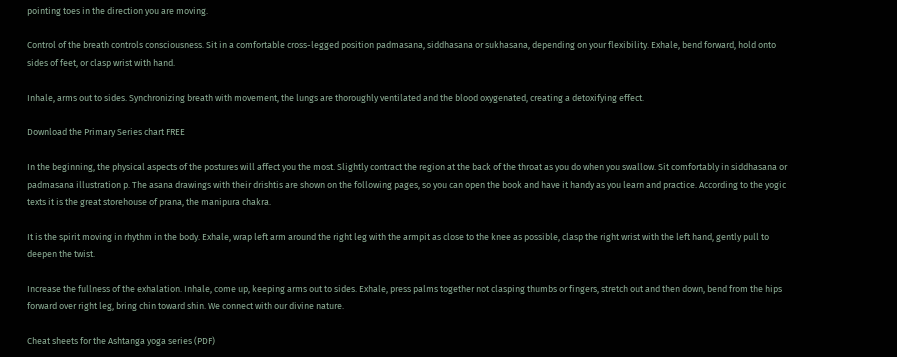pointing toes in the direction you are moving.

Control of the breath controls consciousness. Sit in a comfortable cross-legged position padmasana, siddhasana or sukhasana, depending on your flexibility. Exhale, bend forward, hold onto sides of feet, or clasp wrist with hand.

Inhale, arms out to sides. Synchronizing breath with movement, the lungs are thoroughly ventilated and the blood oxygenated, creating a detoxifying effect.

Download the Primary Series chart FREE

In the beginning, the physical aspects of the postures will affect you the most. Slightly contract the region at the back of the throat as you do when you swallow. Sit comfortably in siddhasana or padmasana illustration p. The asana drawings with their drishtis are shown on the following pages, so you can open the book and have it handy as you learn and practice. According to the yogic texts it is the great storehouse of prana, the manipura chakra.

It is the spirit moving in rhythm in the body. Exhale, wrap left arm around the right leg with the armpit as close to the knee as possible, clasp the right wrist with the left hand, gently pull to deepen the twist.

Increase the fullness of the exhalation. Inhale, come up, keeping arms out to sides. Exhale, press palms together not clasping thumbs or fingers, stretch out and then down, bend from the hips forward over right leg, bring chin toward shin. We connect with our divine nature.

Cheat sheets for the Ashtanga yoga series (PDF)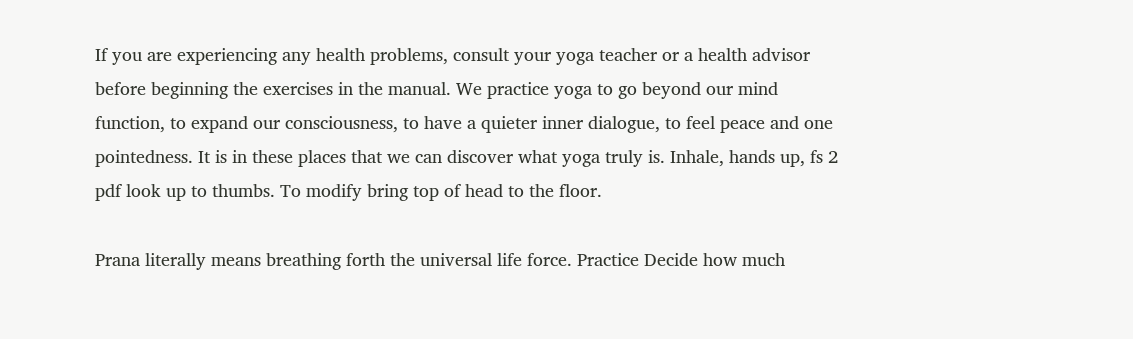If you are experiencing any health problems, consult your yoga teacher or a health advisor before beginning the exercises in the manual. We practice yoga to go beyond our mind function, to expand our consciousness, to have a quieter inner dialogue, to feel peace and one pointedness. It is in these places that we can discover what yoga truly is. Inhale, hands up, fs 2 pdf look up to thumbs. To modify bring top of head to the floor.

Prana literally means breathing forth the universal life force. Practice Decide how much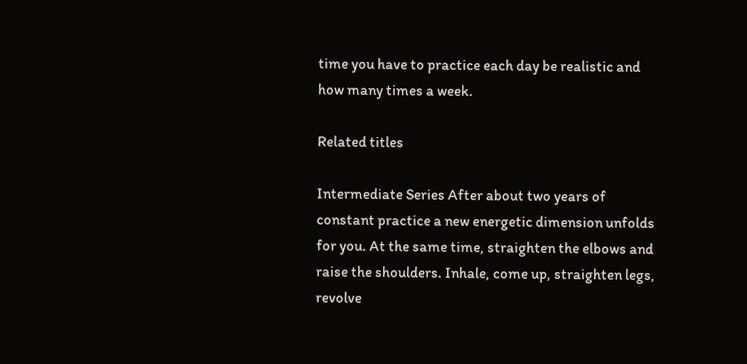time you have to practice each day be realistic and how many times a week.

Related titles

Intermediate Series After about two years of constant practice a new energetic dimension unfolds for you. At the same time, straighten the elbows and raise the shoulders. Inhale, come up, straighten legs, revolve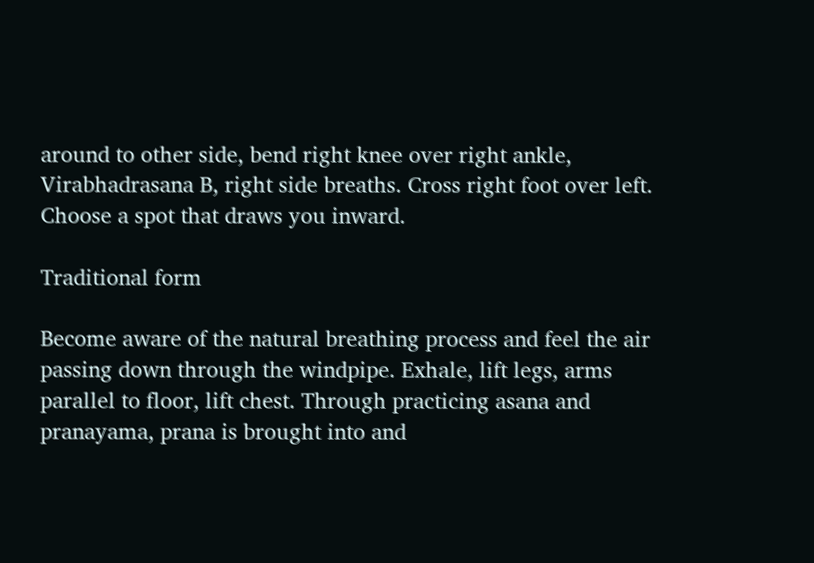around to other side, bend right knee over right ankle, Virabhadrasana B, right side breaths. Cross right foot over left. Choose a spot that draws you inward.

Traditional form

Become aware of the natural breathing process and feel the air passing down through the windpipe. Exhale, lift legs, arms parallel to floor, lift chest. Through practicing asana and pranayama, prana is brought into and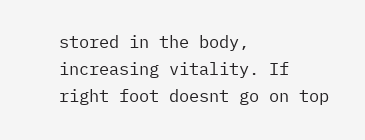stored in the body, increasing vitality. If right foot doesnt go on top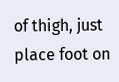of thigh, just place foot on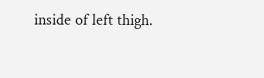inside of left thigh.